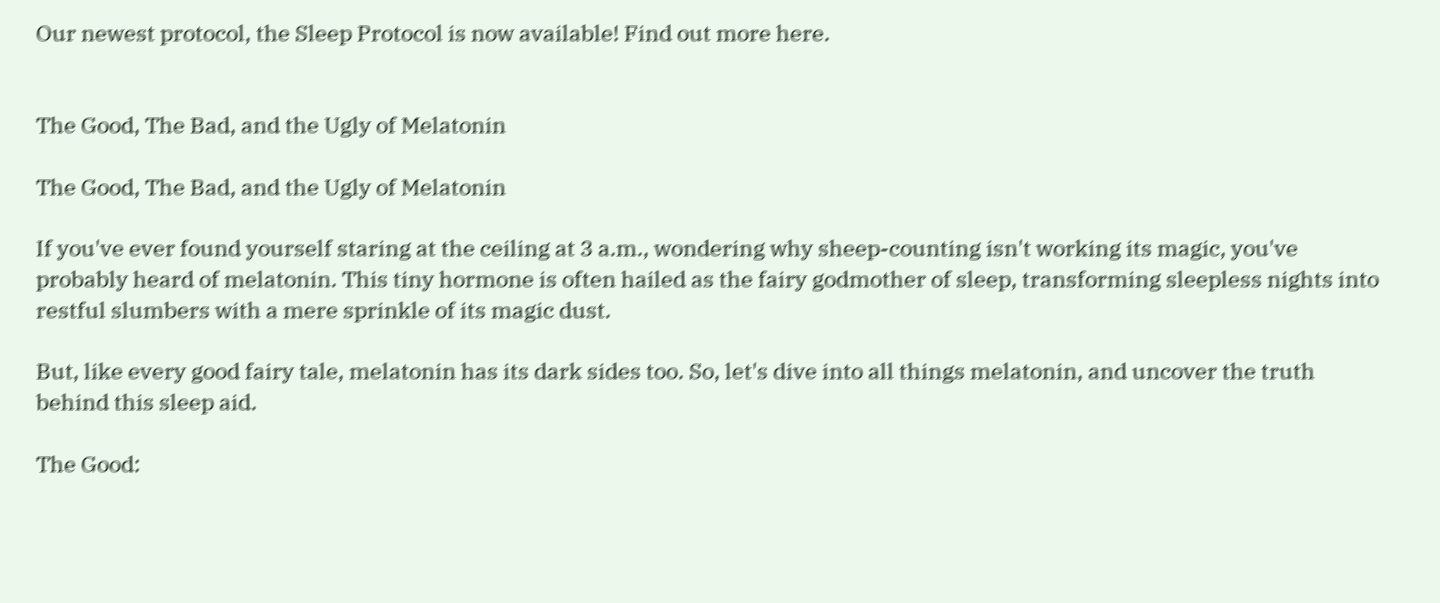Our newest protocol, the Sleep Protocol is now available! Find out more here.


The Good, The Bad, and the Ugly of Melatonin

The Good, The Bad, and the Ugly of Melatonin

If you've ever found yourself staring at the ceiling at 3 a.m., wondering why sheep-counting isn't working its magic, you've probably heard of melatonin. This tiny hormone is often hailed as the fairy godmother of sleep, transforming sleepless nights into restful slumbers with a mere sprinkle of its magic dust.

But, like every good fairy tale, melatonin has its dark sides too. So, let's dive into all things melatonin, and uncover the truth behind this sleep aid.

The Good: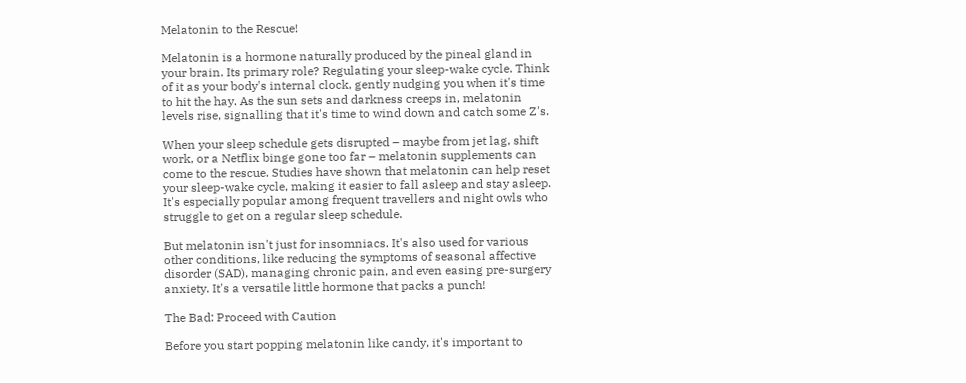Melatonin to the Rescue!

Melatonin is a hormone naturally produced by the pineal gland in your brain. Its primary role? Regulating your sleep-wake cycle. Think of it as your body's internal clock, gently nudging you when it's time to hit the hay. As the sun sets and darkness creeps in, melatonin levels rise, signalling that it's time to wind down and catch some Z's.

When your sleep schedule gets disrupted – maybe from jet lag, shift work, or a Netflix binge gone too far – melatonin supplements can come to the rescue. Studies have shown that melatonin can help reset your sleep-wake cycle, making it easier to fall asleep and stay asleep. It's especially popular among frequent travellers and night owls who struggle to get on a regular sleep schedule.

But melatonin isn't just for insomniacs. It's also used for various other conditions, like reducing the symptoms of seasonal affective disorder (SAD), managing chronic pain, and even easing pre-surgery anxiety. It's a versatile little hormone that packs a punch!

The Bad: Proceed with Caution

Before you start popping melatonin like candy, it's important to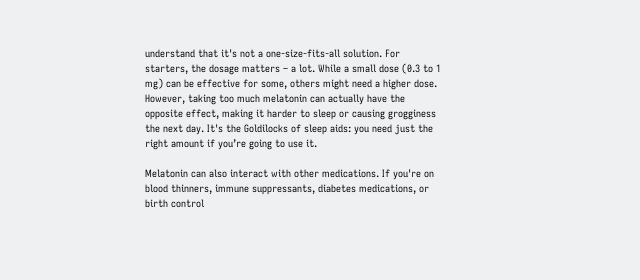understand that it's not a one-size-fits-all solution. For starters, the dosage matters – a lot. While a small dose (0.3 to 1 mg) can be effective for some, others might need a higher dose. However, taking too much melatonin can actually have the opposite effect, making it harder to sleep or causing grogginess the next day. It's the Goldilocks of sleep aids: you need just the right amount if you’re going to use it.

Melatonin can also interact with other medications. If you're on blood thinners, immune suppressants, diabetes medications, or birth control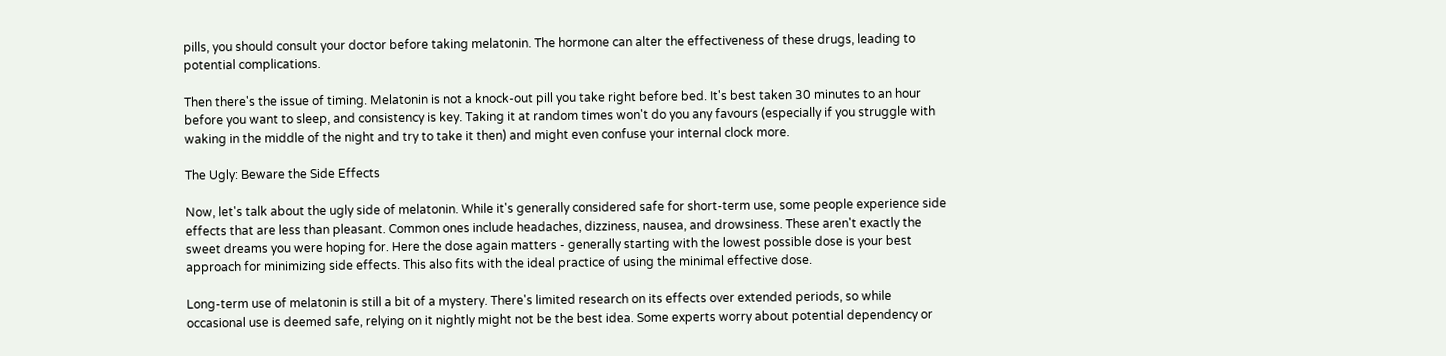pills, you should consult your doctor before taking melatonin. The hormone can alter the effectiveness of these drugs, leading to potential complications.

Then there's the issue of timing. Melatonin is not a knock-out pill you take right before bed. It's best taken 30 minutes to an hour before you want to sleep, and consistency is key. Taking it at random times won't do you any favours (especially if you struggle with waking in the middle of the night and try to take it then) and might even confuse your internal clock more.

The Ugly: Beware the Side Effects

Now, let's talk about the ugly side of melatonin. While it's generally considered safe for short-term use, some people experience side effects that are less than pleasant. Common ones include headaches, dizziness, nausea, and drowsiness. These aren't exactly the sweet dreams you were hoping for. Here the dose again matters - generally starting with the lowest possible dose is your best approach for minimizing side effects. This also fits with the ideal practice of using the minimal effective dose.

Long-term use of melatonin is still a bit of a mystery. There's limited research on its effects over extended periods, so while occasional use is deemed safe, relying on it nightly might not be the best idea. Some experts worry about potential dependency or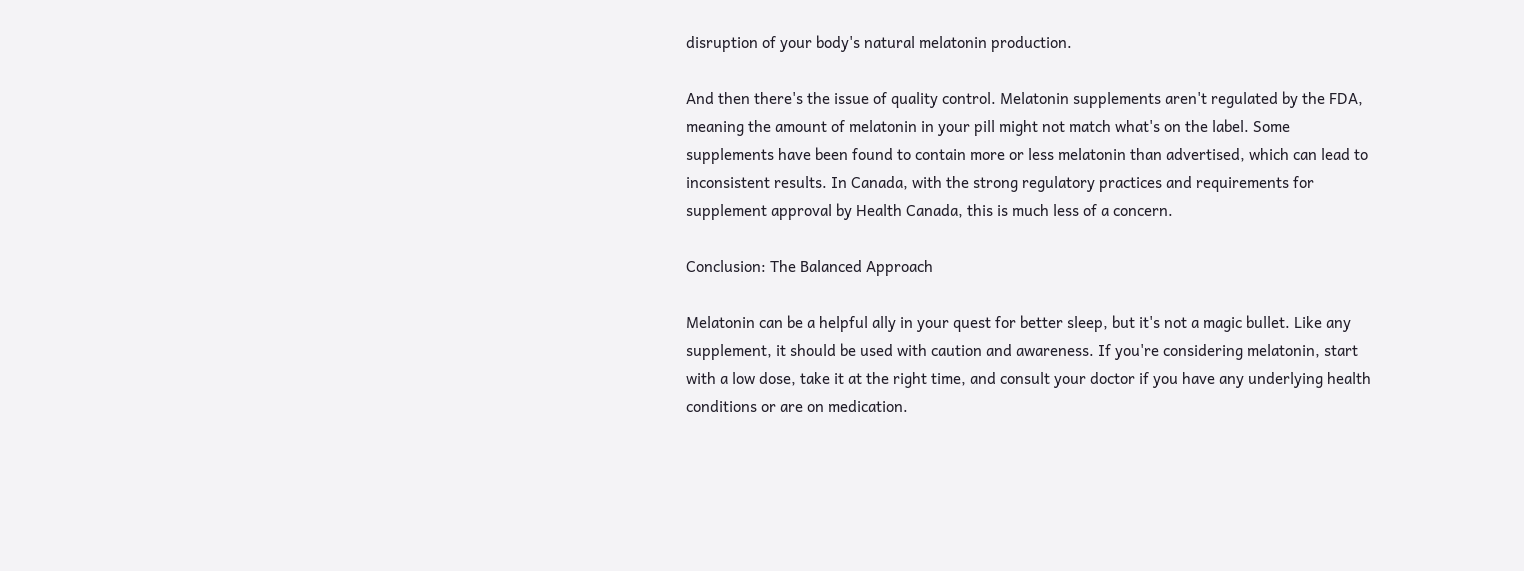disruption of your body's natural melatonin production.

And then there's the issue of quality control. Melatonin supplements aren't regulated by the FDA, meaning the amount of melatonin in your pill might not match what's on the label. Some supplements have been found to contain more or less melatonin than advertised, which can lead to inconsistent results. In Canada, with the strong regulatory practices and requirements for supplement approval by Health Canada, this is much less of a concern.

Conclusion: The Balanced Approach

Melatonin can be a helpful ally in your quest for better sleep, but it's not a magic bullet. Like any supplement, it should be used with caution and awareness. If you're considering melatonin, start with a low dose, take it at the right time, and consult your doctor if you have any underlying health conditions or are on medication.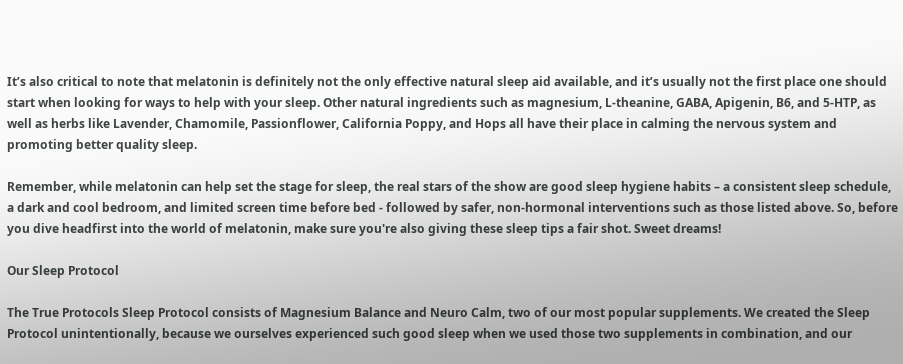It’s also critical to note that melatonin is definitely not the only effective natural sleep aid available, and it’s usually not the first place one should start when looking for ways to help with your sleep. Other natural ingredients such as magnesium, L-theanine, GABA, Apigenin, B6, and 5-HTP, as well as herbs like Lavender, Chamomile, Passionflower, California Poppy, and Hops all have their place in calming the nervous system and promoting better quality sleep.

Remember, while melatonin can help set the stage for sleep, the real stars of the show are good sleep hygiene habits – a consistent sleep schedule, a dark and cool bedroom, and limited screen time before bed - followed by safer, non-hormonal interventions such as those listed above. So, before you dive headfirst into the world of melatonin, make sure you're also giving these sleep tips a fair shot. Sweet dreams!

Our Sleep Protocol

The True Protocols Sleep Protocol consists of Magnesium Balance and Neuro Calm, two of our most popular supplements. We created the Sleep Protocol unintentionally, because we ourselves experienced such good sleep when we used those two supplements in combination, and our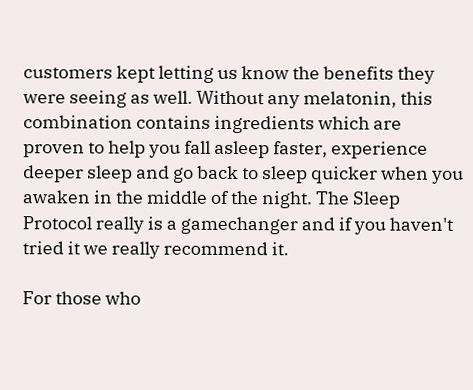customers kept letting us know the benefits they were seeing as well. Without any melatonin, this combination contains ingredients which are proven to help you fall asleep faster, experience deeper sleep and go back to sleep quicker when you awaken in the middle of the night. The Sleep Protocol really is a gamechanger and if you haven't tried it we really recommend it.

For those who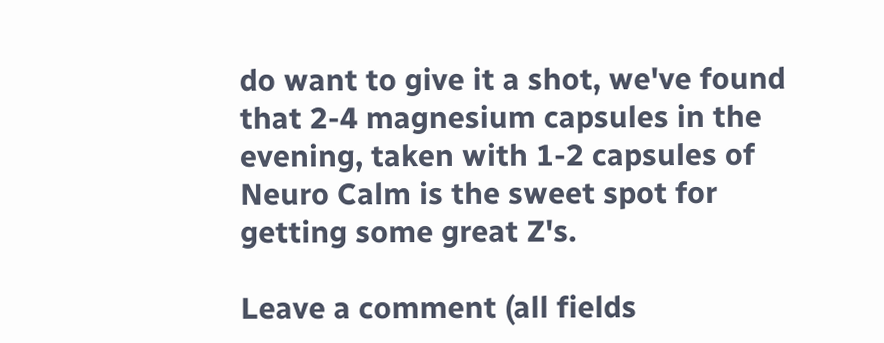do want to give it a shot, we've found that 2-4 magnesium capsules in the evening, taken with 1-2 capsules of Neuro Calm is the sweet spot for getting some great Z's.

Leave a comment (all fields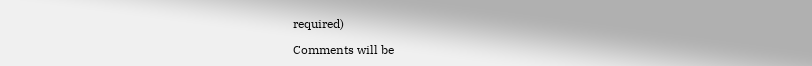required)

Comments will be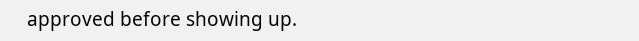approved before showing up.